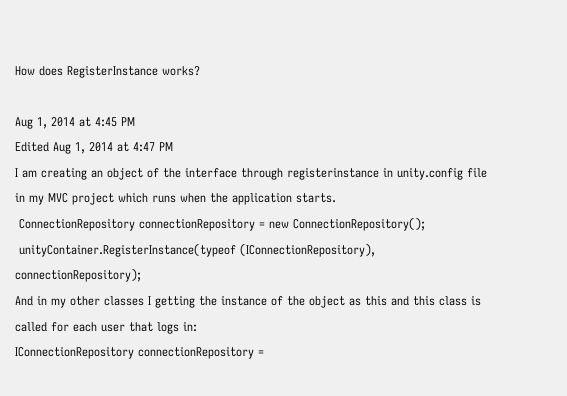How does RegisterInstance works?

Aug 1, 2014 at 4:45 PM
Edited Aug 1, 2014 at 4:47 PM
I am creating an object of the interface through registerinstance in unity.config file in my MVC project which runs when the application starts.
 ConnectionRepository connectionRepository = new ConnectionRepository();
 unityContainer.RegisterInstance(typeof (IConnectionRepository), connectionRepository);
And in my other classes I getting the instance of the object as this and this class is called for each user that logs in:
IConnectionRepository connectionRepository =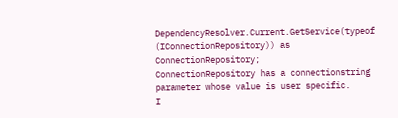DependencyResolver.Current.GetService(typeof (IConnectionRepository)) as ConnectionRepository;
ConnectionRepository has a connectionstring parameter whose value is user specific.
I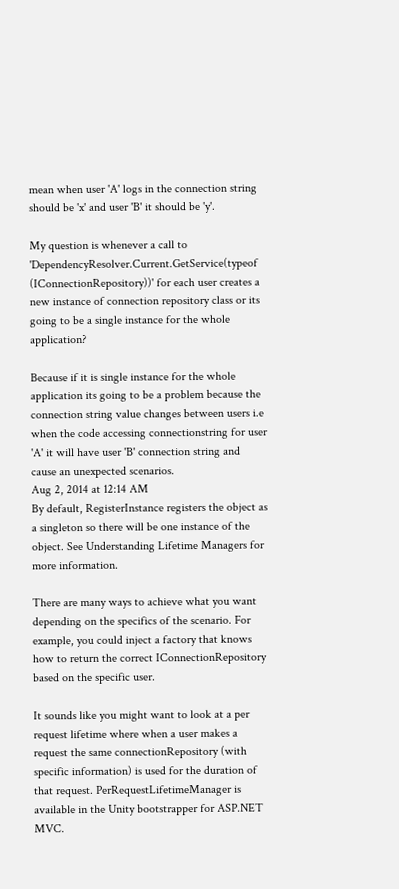mean when user 'A' logs in the connection string should be 'x' and user 'B' it should be 'y'.

My question is whenever a call to 'DependencyResolver.Current.GetService(typeof (IConnectionRepository))' for each user creates a new instance of connection repository class or its going to be a single instance for the whole application?

Because if it is single instance for the whole application its going to be a problem because the connection string value changes between users i.e when the code accessing connectionstring for user 'A' it will have user 'B' connection string and cause an unexpected scenarios.
Aug 2, 2014 at 12:14 AM
By default, RegisterInstance registers the object as a singleton so there will be one instance of the object. See Understanding Lifetime Managers for more information.

There are many ways to achieve what you want depending on the specifics of the scenario. For example, you could inject a factory that knows how to return the correct IConnectionRepository based on the specific user.

It sounds like you might want to look at a per request lifetime where when a user makes a request the same connectionRepository (with specific information) is used for the duration of that request. PerRequestLifetimeManager is available in the Unity bootstrapper for ASP.NET MVC.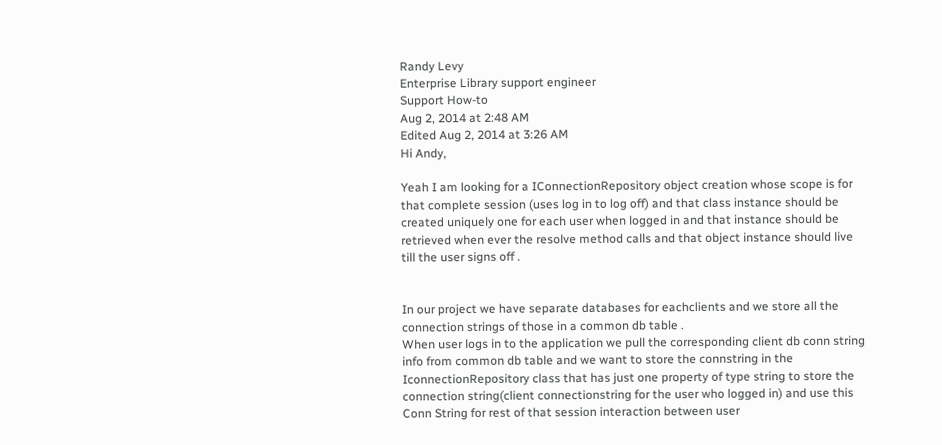Randy Levy
Enterprise Library support engineer
Support How-to
Aug 2, 2014 at 2:48 AM
Edited Aug 2, 2014 at 3:26 AM
Hi Andy,

Yeah I am looking for a IConnectionRepository object creation whose scope is for that complete session (uses log in to log off) and that class instance should be created uniquely one for each user when logged in and that instance should be retrieved when ever the resolve method calls and that object instance should live till the user signs off .


In our project we have separate databases for eachclients and we store all the connection strings of those in a common db table .
When user logs in to the application we pull the corresponding client db conn string info from common db table and we want to store the connstring in the IconnectionRepository class that has just one property of type string to store the connection string(client connectionstring for the user who logged in) and use this Conn String for rest of that session interaction between user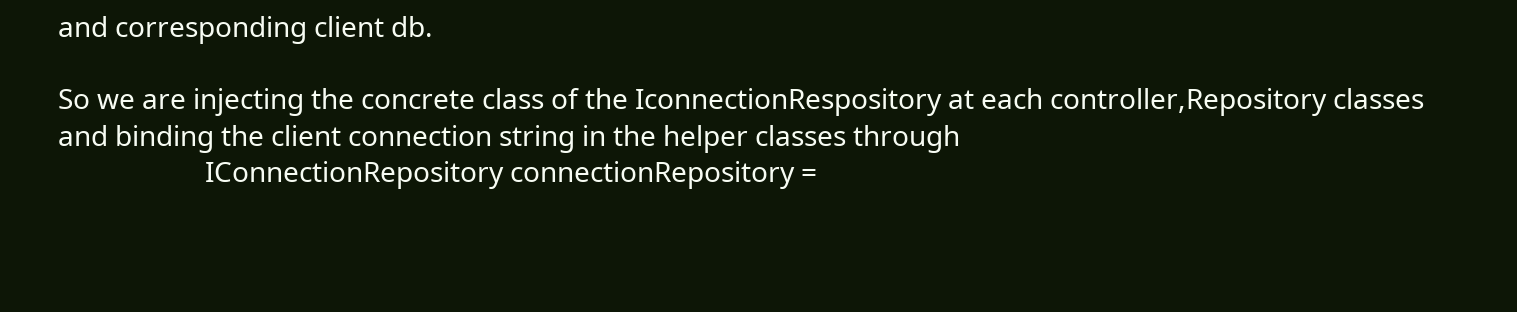and corresponding client db.

So we are injecting the concrete class of the IconnectionRespository at each controller,Repository classes and binding the client connection string in the helper classes through
                     IConnectionRepository connectionRepository =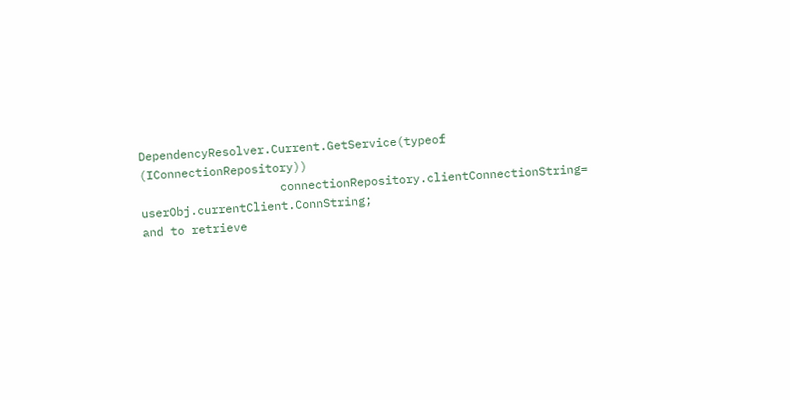DependencyResolver.Current.GetService(typeof (IConnectionRepository))
                    connectionRepository.clientConnectionString= userObj.currentClient.ConnString;
and to retrieve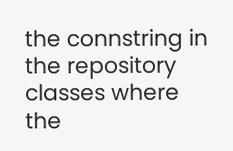the connstring in the repository classes where the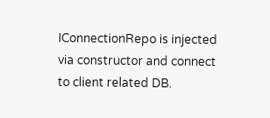IConnectionRepo is injected via constructor and connect to client related DB.